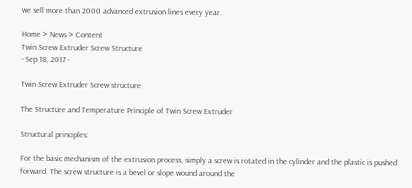we sell more than 2000 advanced extrusion lines every year.

Home > News > Content
Twin Screw Extruder Screw Structure
- Sep 18, 2017 -

Twin Screw Extruder Screw structure

The Structure and Temperature Principle of Twin Screw Extruder

Structural principles:

For the basic mechanism of the extrusion process, simply a screw is rotated in the cylinder and the plastic is pushed forward. The screw structure is a bevel or slope wound around the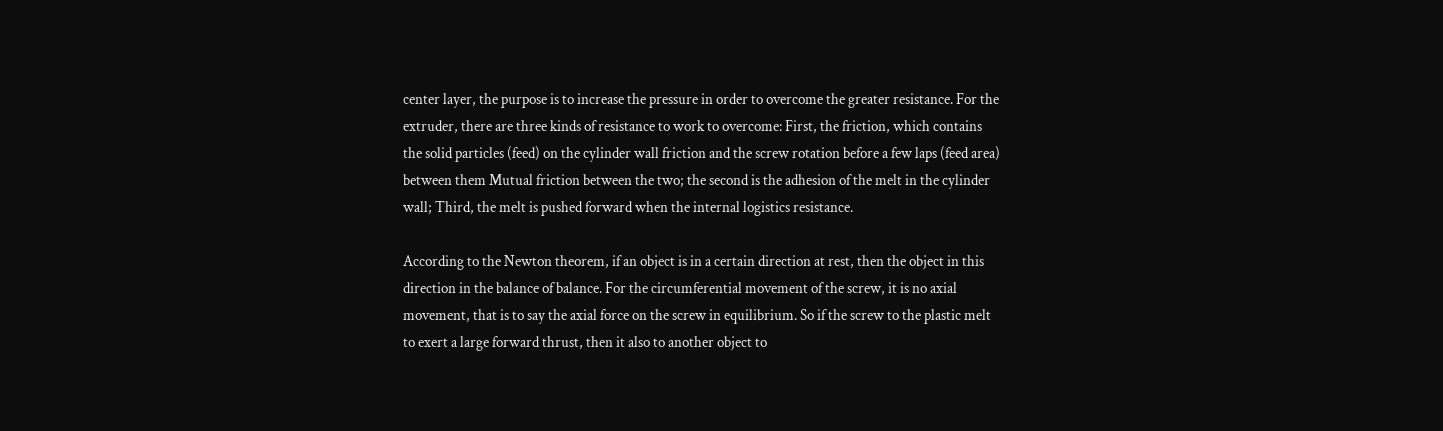center layer, the purpose is to increase the pressure in order to overcome the greater resistance. For the extruder, there are three kinds of resistance to work to overcome: First, the friction, which contains the solid particles (feed) on the cylinder wall friction and the screw rotation before a few laps (feed area) between them Mutual friction between the two; the second is the adhesion of the melt in the cylinder wall; Third, the melt is pushed forward when the internal logistics resistance.

According to the Newton theorem, if an object is in a certain direction at rest, then the object in this direction in the balance of balance. For the circumferential movement of the screw, it is no axial movement, that is to say the axial force on the screw in equilibrium. So if the screw to the plastic melt to exert a large forward thrust, then it also to another object to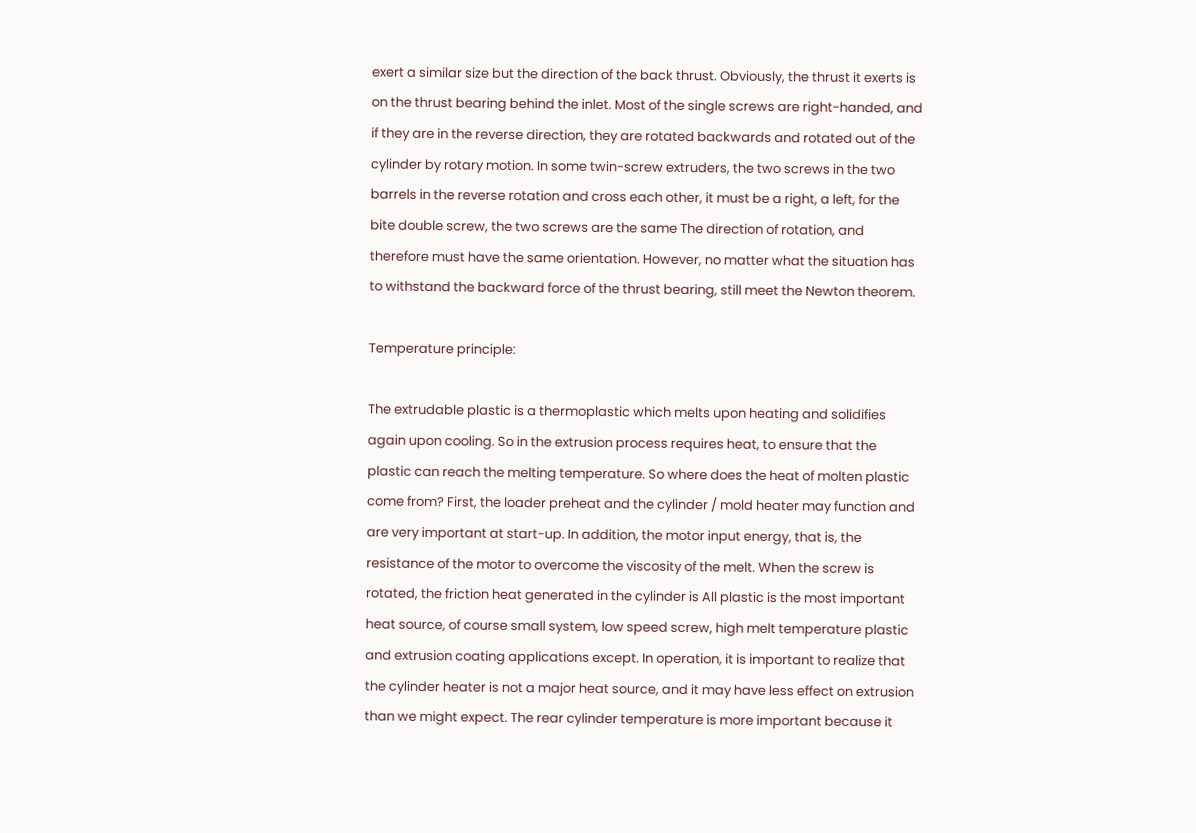exert a similar size but the direction of the back thrust. Obviously, the thrust it exerts is on the thrust bearing behind the inlet. Most of the single screws are right-handed, and if they are in the reverse direction, they are rotated backwards and rotated out of the cylinder by rotary motion. In some twin-screw extruders, the two screws in the two barrels in the reverse rotation and cross each other, it must be a right, a left, for the bite double screw, the two screws are the same The direction of rotation, and therefore must have the same orientation. However, no matter what the situation has to withstand the backward force of the thrust bearing, still meet the Newton theorem.

Temperature principle:

The extrudable plastic is a thermoplastic which melts upon heating and solidifies again upon cooling. So in the extrusion process requires heat, to ensure that the plastic can reach the melting temperature. So where does the heat of molten plastic come from? First, the loader preheat and the cylinder / mold heater may function and are very important at start-up. In addition, the motor input energy, that is, the resistance of the motor to overcome the viscosity of the melt. When the screw is rotated, the friction heat generated in the cylinder is All plastic is the most important heat source, of course small system, low speed screw, high melt temperature plastic and extrusion coating applications except. In operation, it is important to realize that the cylinder heater is not a major heat source, and it may have less effect on extrusion than we might expect. The rear cylinder temperature is more important because it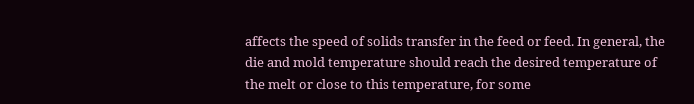affects the speed of solids transfer in the feed or feed. In general, the die and mold temperature should reach the desired temperature of the melt or close to this temperature, for some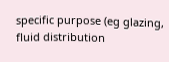specific purpose (eg glazing, fluid distribution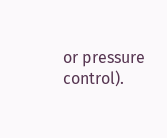or pressure control).